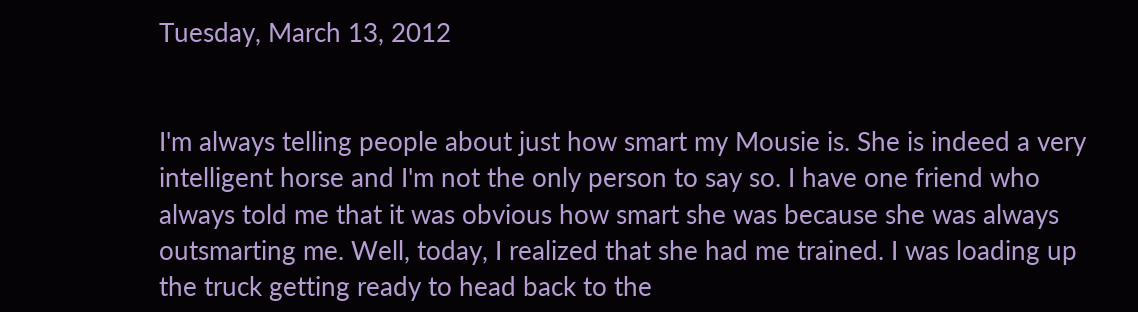Tuesday, March 13, 2012


I'm always telling people about just how smart my Mousie is. She is indeed a very intelligent horse and I'm not the only person to say so. I have one friend who always told me that it was obvious how smart she was because she was always outsmarting me. Well, today, I realized that she had me trained. I was loading up the truck getting ready to head back to the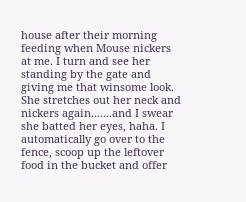house after their morning feeding when Mouse nickers at me. I turn and see her standing by the gate and giving me that winsome look. She stretches out her neck and nickers again.......and I swear she batted her eyes, haha. I automatically go over to the fence, scoop up the leftover food in the bucket and offer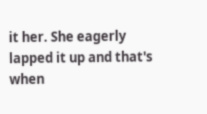it her. She eagerly lapped it up and that's when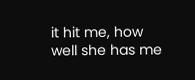it hit me, how well she has me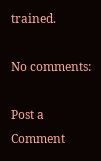trained.

No comments:

Post a Comment